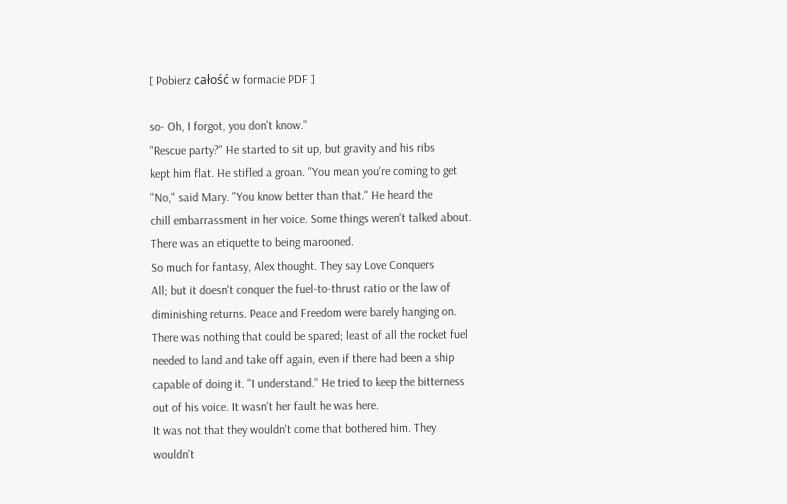[ Pobierz całość w formacie PDF ]

so- Oh, I forgot, you don't know."
"Rescue party?" He started to sit up, but gravity and his ribs
kept him flat. He stifled a groan. "You mean you're coming to get
"No," said Mary. "You know better than that." He heard the
chill embarrassment in her voice. Some things weren't talked about.
There was an etiquette to being marooned.
So much for fantasy, Alex thought. They say Love Conquers
All; but it doesn't conquer the fuel-to-thrust ratio or the law of
diminishing returns. Peace and Freedom were barely hanging on.
There was nothing that could be spared; least of all the rocket fuel
needed to land and take off again, even if there had been a ship
capable of doing it. "I understand." He tried to keep the bitterness
out of his voice. It wasn't her fault he was here.
It was not that they wouldn't come that bothered him. They
wouldn't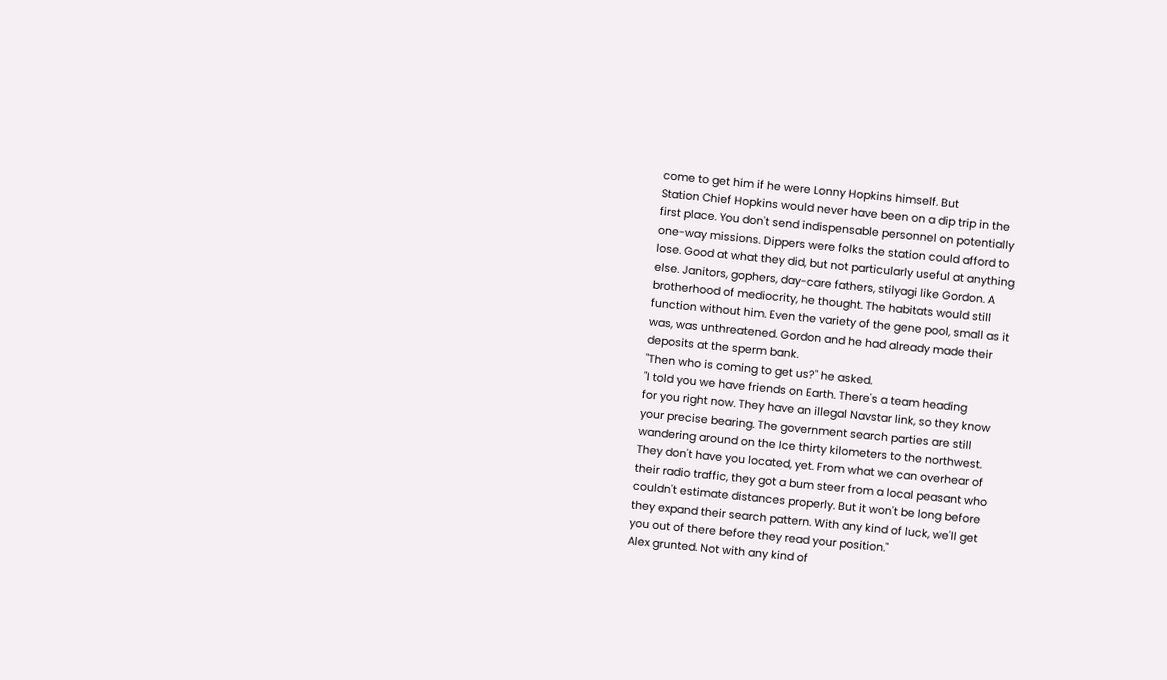come to get him if he were Lonny Hopkins himself. But
Station Chief Hopkins would never have been on a dip trip in the
first place. You don't send indispensable personnel on potentially
one-way missions. Dippers were folks the station could afford to
lose. Good at what they did, but not particularly useful at anything
else. Janitors, gophers, day-care fathers, stilyagi like Gordon. A
brotherhood of mediocrity, he thought. The habitats would still
function without him. Even the variety of the gene pool, small as it
was, was unthreatened. Gordon and he had already made their
deposits at the sperm bank.
"Then who is coming to get us?" he asked.
"I told you we have friends on Earth. There's a team heading
for you right now. They have an illegal Navstar link, so they know
your precise bearing. The government search parties are still
wandering around on the Ice thirty kilometers to the northwest.
They don't have you located, yet. From what we can overhear of
their radio traffic, they got a bum steer from a local peasant who
couldn't estimate distances properly. But it won't be long before
they expand their search pattern. With any kind of luck, we'll get
you out of there before they read your position."
Alex grunted. Not with any kind of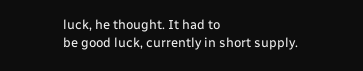luck, he thought. It had to
be good luck, currently in short supply.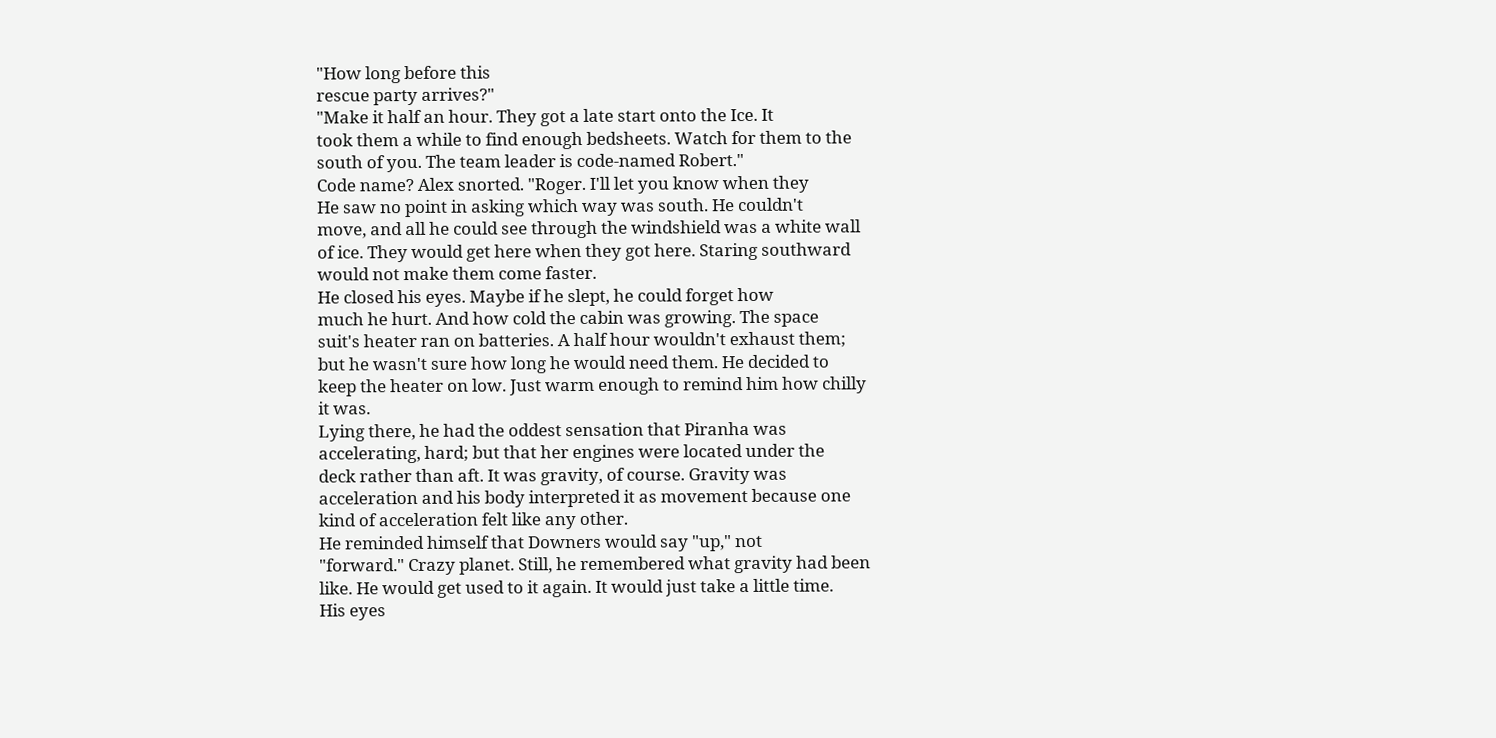"How long before this
rescue party arrives?"
"Make it half an hour. They got a late start onto the Ice. It
took them a while to find enough bedsheets. Watch for them to the
south of you. The team leader is code-named Robert."
Code name? Alex snorted. "Roger. I'll let you know when they
He saw no point in asking which way was south. He couldn't
move, and all he could see through the windshield was a white wall
of ice. They would get here when they got here. Staring southward
would not make them come faster.
He closed his eyes. Maybe if he slept, he could forget how
much he hurt. And how cold the cabin was growing. The space
suit's heater ran on batteries. A half hour wouldn't exhaust them;
but he wasn't sure how long he would need them. He decided to
keep the heater on low. Just warm enough to remind him how chilly
it was.
Lying there, he had the oddest sensation that Piranha was
accelerating, hard; but that her engines were located under the
deck rather than aft. It was gravity, of course. Gravity was
acceleration and his body interpreted it as movement because one
kind of acceleration felt like any other.
He reminded himself that Downers would say "up," not
"forward." Crazy planet. Still, he remembered what gravity had been
like. He would get used to it again. It would just take a little time.
His eyes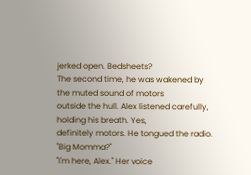jerked open. Bedsheets?
The second time, he was wakened by the muted sound of motors
outside the hull. Alex listened carefully, holding his breath. Yes,
definitely motors. He tongued the radio. "Big Momma?"
"I'm here, Alex." Her voice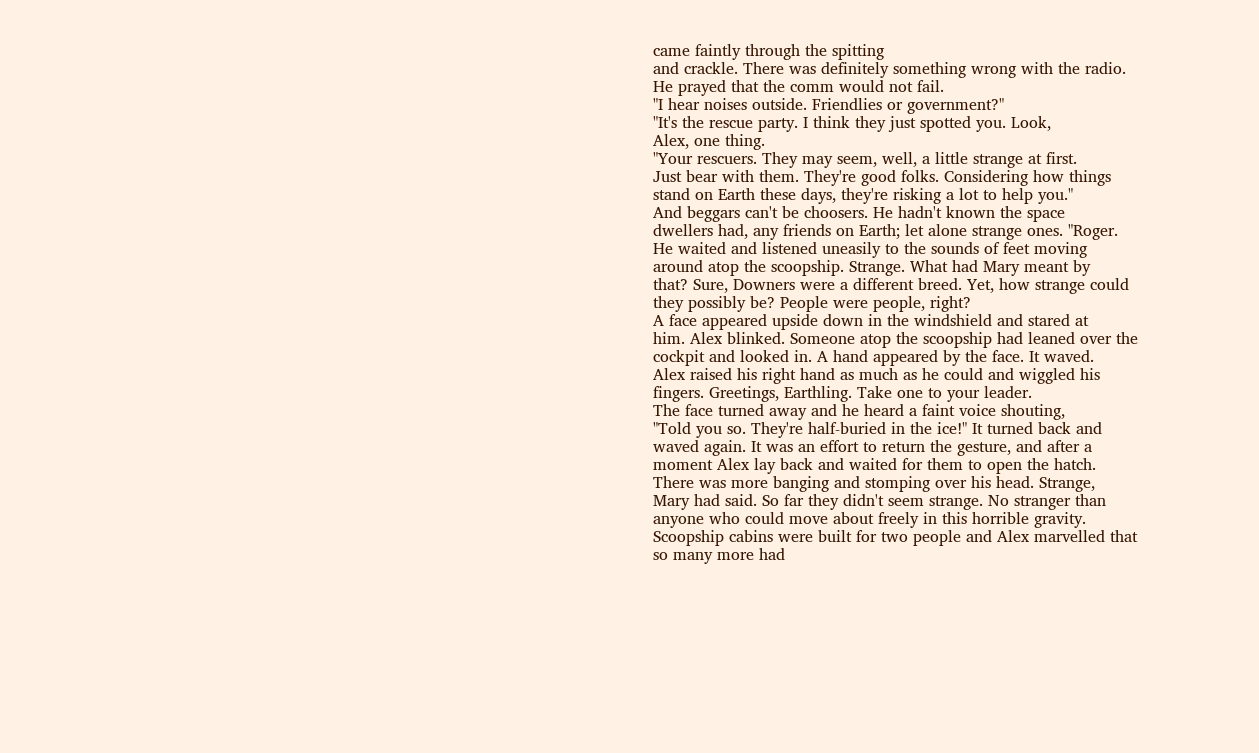came faintly through the spitting
and crackle. There was definitely something wrong with the radio.
He prayed that the comm would not fail.
"I hear noises outside. Friendlies or government?"
"It's the rescue party. I think they just spotted you. Look,
Alex, one thing.
"Your rescuers. They may seem, well, a little strange at first.
Just bear with them. They're good folks. Considering how things
stand on Earth these days, they're risking a lot to help you."
And beggars can't be choosers. He hadn't known the space
dwellers had, any friends on Earth; let alone strange ones. "Roger.
He waited and listened uneasily to the sounds of feet moving
around atop the scoopship. Strange. What had Mary meant by
that? Sure, Downers were a different breed. Yet, how strange could
they possibly be? People were people, right?
A face appeared upside down in the windshield and stared at
him. Alex blinked. Someone atop the scoopship had leaned over the
cockpit and looked in. A hand appeared by the face. It waved.
Alex raised his right hand as much as he could and wiggled his
fingers. Greetings, Earthling. Take one to your leader.
The face turned away and he heard a faint voice shouting,
"Told you so. They're half-buried in the ice!" It turned back and
waved again. It was an effort to return the gesture, and after a
moment Alex lay back and waited for them to open the hatch.
There was more banging and stomping over his head. Strange,
Mary had said. So far they didn't seem strange. No stranger than
anyone who could move about freely in this horrible gravity.
Scoopship cabins were built for two people and Alex marvelled that
so many more had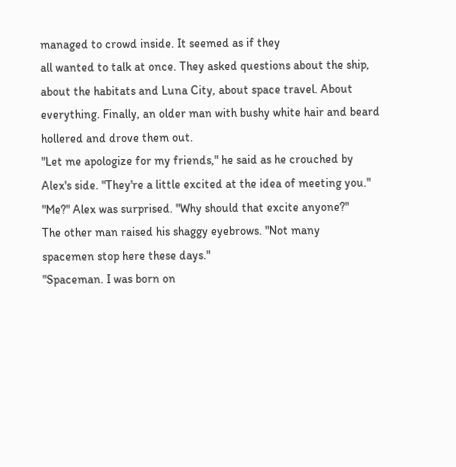managed to crowd inside. It seemed as if they
all wanted to talk at once. They asked questions about the ship,
about the habitats and Luna City, about space travel. About
everything. Finally, an older man with bushy white hair and beard
hollered and drove them out.
"Let me apologize for my friends," he said as he crouched by
Alex's side. "They're a little excited at the idea of meeting you."
"Me?" Alex was surprised. "Why should that excite anyone?"
The other man raised his shaggy eyebrows. "Not many
spacemen stop here these days."
"Spaceman. I was born on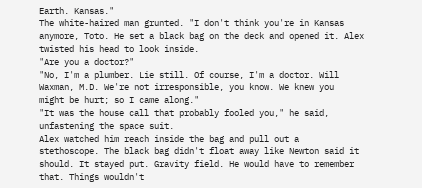Earth. Kansas."
The white-haired man grunted. "I don't think you're in Kansas
anymore, Toto. He set a black bag on the deck and opened it. Alex
twisted his head to look inside.
"Are you a doctor?"
"No, I'm a plumber. Lie still. Of course, I'm a doctor. Will
Waxman, M.D. We're not irresponsible, you know. We knew you
might be hurt; so I came along."
"It was the house call that probably fooled you," he said,
unfastening the space suit.
Alex watched him reach inside the bag and pull out a
stethoscope. The black bag didn't float away like Newton said it
should. It stayed put. Gravity field. He would have to remember
that. Things wouldn't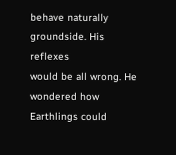behave naturally groundside. His reflexes
would be all wrong. He wondered how Earthlings could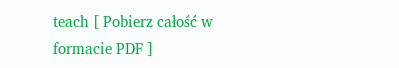teach [ Pobierz całość w formacie PDF ]